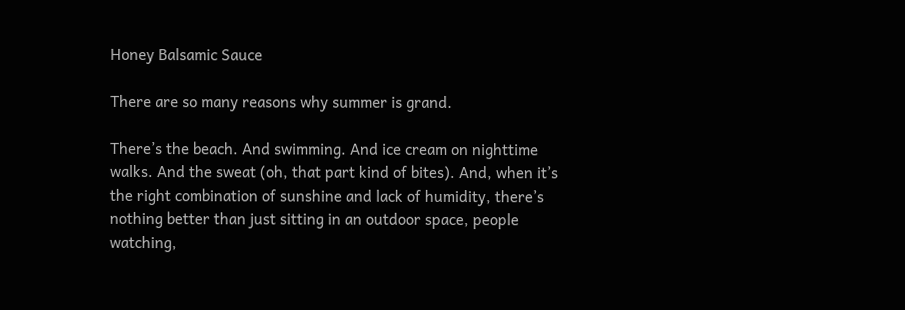Honey Balsamic Sauce

There are so many reasons why summer is grand.

There’s the beach. And swimming. And ice cream on nighttime walks. And the sweat (oh, that part kind of bites). And, when it’s the right combination of sunshine and lack of humidity, there’s nothing better than just sitting in an outdoor space, people watching,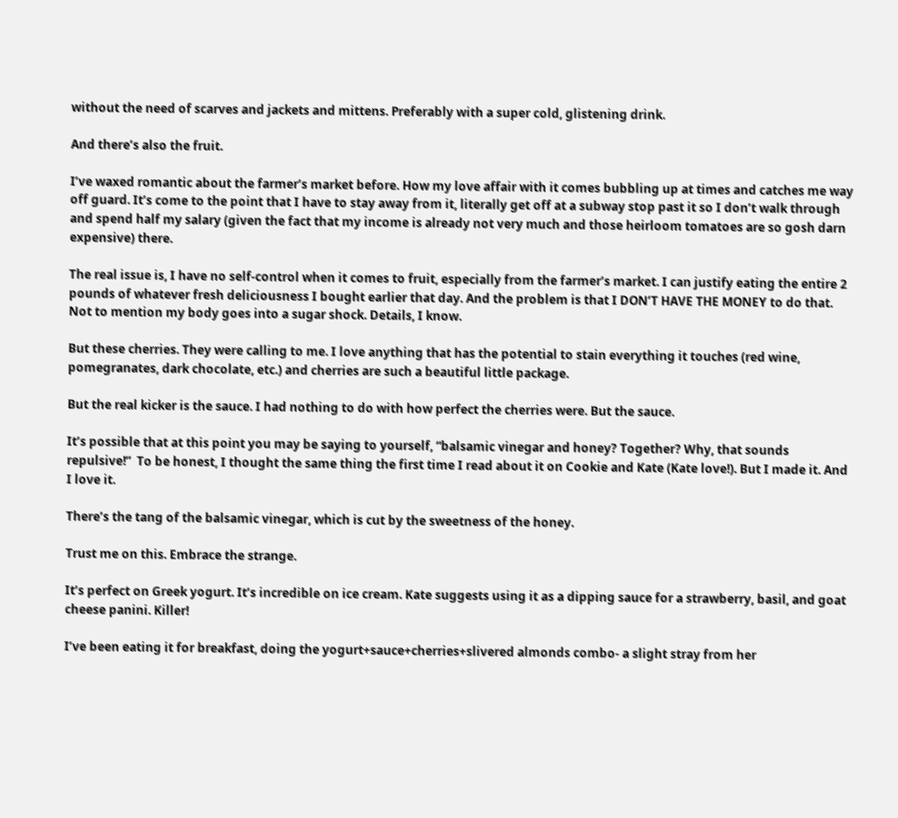without the need of scarves and jackets and mittens. Preferably with a super cold, glistening drink.

And there’s also the fruit.

I’ve waxed romantic about the farmer’s market before. How my love affair with it comes bubbling up at times and catches me way off guard. It’s come to the point that I have to stay away from it, literally get off at a subway stop past it so I don’t walk through and spend half my salary (given the fact that my income is already not very much and those heirloom tomatoes are so gosh darn expensive) there.

The real issue is, I have no self-control when it comes to fruit, especially from the farmer’s market. I can justify eating the entire 2 pounds of whatever fresh deliciousness I bought earlier that day. And the problem is that I DON’T HAVE THE MONEY to do that. Not to mention my body goes into a sugar shock. Details, I know.

But these cherries. They were calling to me. I love anything that has the potential to stain everything it touches (red wine, pomegranates, dark chocolate, etc.) and cherries are such a beautiful little package.

But the real kicker is the sauce. I had nothing to do with how perfect the cherries were. But the sauce.

It’s possible that at this point you may be saying to yourself, “balsamic vinegar and honey? Together? Why, that sounds repulsive!”  To be honest, I thought the same thing the first time I read about it on Cookie and Kate (Kate love!). But I made it. And I love it.

There’s the tang of the balsamic vinegar, which is cut by the sweetness of the honey.

Trust me on this. Embrace the strange.

It’s perfect on Greek yogurt. It’s incredible on ice cream. Kate suggests using it as a dipping sauce for a strawberry, basil, and goat cheese panini. Killer!

I’ve been eating it for breakfast, doing the yogurt+sauce+cherries+slivered almonds combo- a slight stray from her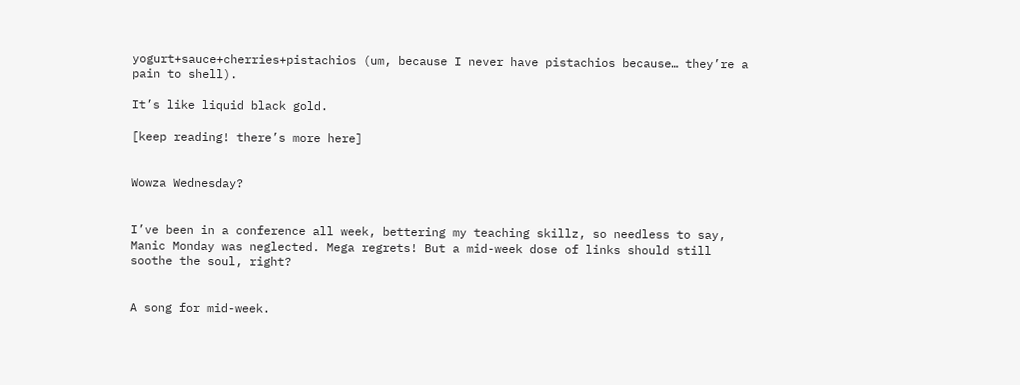yogurt+sauce+cherries+pistachios (um, because I never have pistachios because… they’re a pain to shell).

It’s like liquid black gold.

[keep reading! there’s more here]


Wowza Wednesday?


I’ve been in a conference all week, bettering my teaching skillz, so needless to say, Manic Monday was neglected. Mega regrets! But a mid-week dose of links should still soothe the soul, right?


A song for mid-week.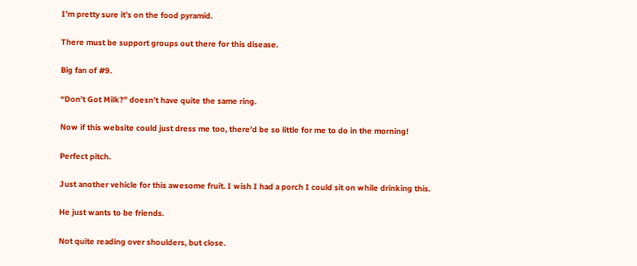I’m pretty sure it’s on the food pyramid.

There must be support groups out there for this disease.

Big fan of #9.

“Don’t Got Milk?” doesn’t have quite the same ring.

Now if this website could just dress me too, there’d be so little for me to do in the morning!

Perfect pitch.

Just another vehicle for this awesome fruit. I wish I had a porch I could sit on while drinking this.

He just wants to be friends.

Not quite reading over shoulders, but close.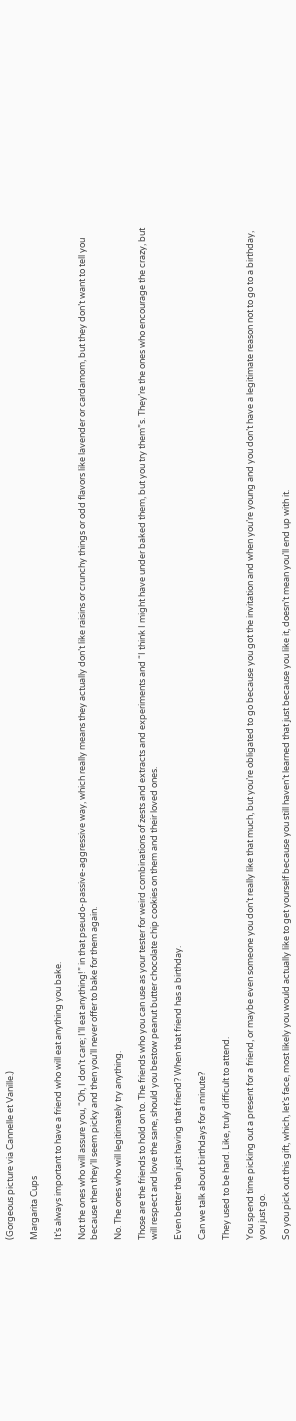(Gorgeous picture via Cannelle et Vanille.)

Margarita Cups

It’s always important to have a friend who will eat anything you bake.

Not the ones who will assure you, “Oh, I don’t care; I’ll eat anything!” in that pseudo-passive-aggressive way, which really means they actually don’t like raisins or crunchy things or odd flavors like lavender or cardamom, but they don’t want to tell you because then they’ll seem picky and then you’ll never offer to bake for them again.

No. The ones who will legitimately try anything.

Those are the friends to hold on to. The friends who you can use as your tester for weird combinations of zests and extracts and experiments and “I think I might have under baked them, but you try them”s. They’re the ones who encourage the crazy, but will respect and love the sane, should you bestow peanut butter chocolate chip cookies on them and their loved ones.

Even better than just having that friend? When that friend has a birthday.

Can we talk about birthdays for a minute?

They used to be hard. Like, truly difficult to attend.

You spend time picking out a present for a friend, or maybe even someone you don’t really like that much, but you’re obligated to go because you got the invitation and when you’re young and you don’t have a legitimate reason not to go to a birthday, you just go.

So you pick out this gift, which, let’s face, most likely you would actually like to get yourself because you still haven’t learned that just because you like it, doesn’t mean you’ll end up with it.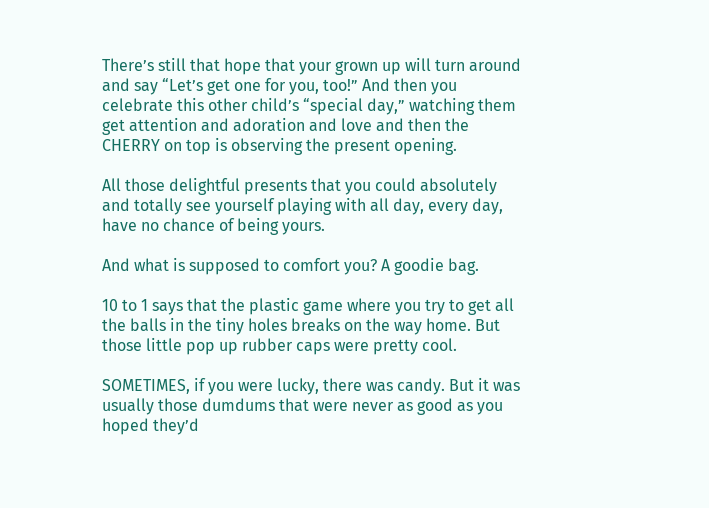There’s still that hope that your grown up will turn around and say “Let’s get one for you, too!” And then you celebrate this other child’s “special day,” watching them get attention and adoration and love and then the CHERRY on top is observing the present opening.

All those delightful presents that you could absolutely and totally see yourself playing with all day, every day, have no chance of being yours.

And what is supposed to comfort you? A goodie bag.

10 to 1 says that the plastic game where you try to get all the balls in the tiny holes breaks on the way home. But those little pop up rubber caps were pretty cool.

SOMETIMES, if you were lucky, there was candy. But it was usually those dumdums that were never as good as you hoped they’d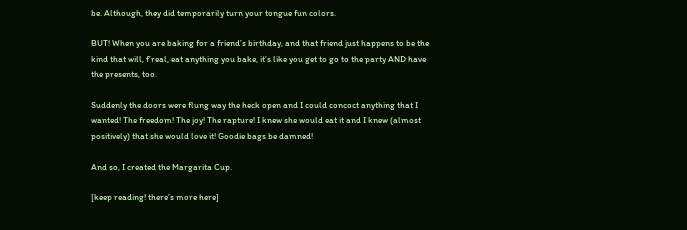be. Although, they did temporarily turn your tongue fun colors.

BUT! When you are baking for a friend’s birthday, and that friend just happens to be the kind that will, f’real, eat anything you bake, it’s like you get to go to the party AND have the presents, too.

Suddenly the doors were flung way the heck open and I could concoct anything that I wanted! The freedom! The joy! The rapture! I knew she would eat it and I knew (almost positively) that she would love it! Goodie bags be damned!

And so, I created the Margarita Cup.

[keep reading! there’s more here]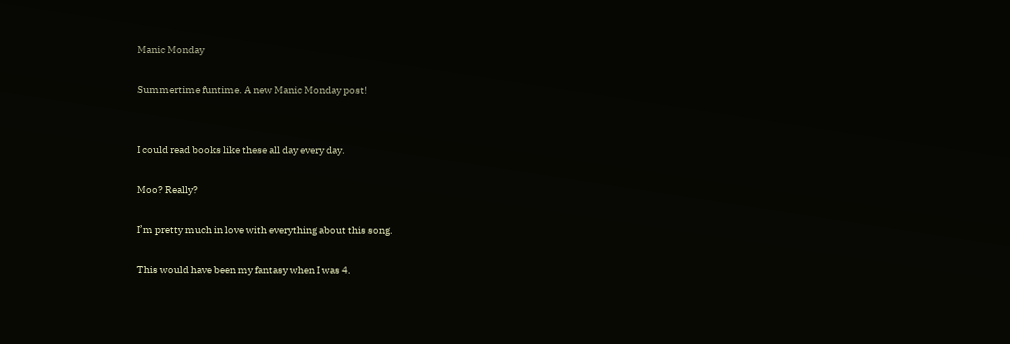Manic Monday

Summertime funtime. A new Manic Monday post!


I could read books like these all day every day.

Moo? Really?

I’m pretty much in love with everything about this song.

This would have been my fantasy when I was 4.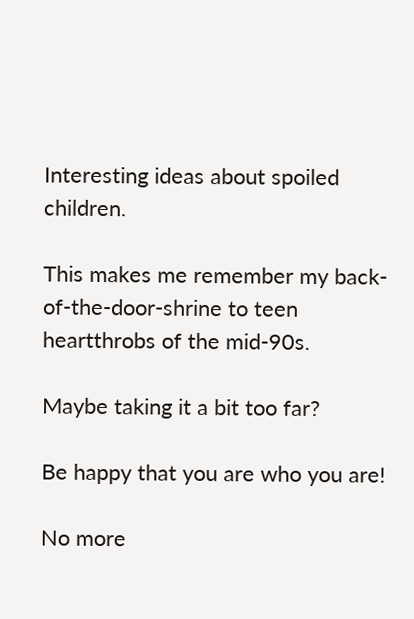Interesting ideas about spoiled children.

This makes me remember my back-of-the-door-shrine to teen heartthrobs of the mid-90s.

Maybe taking it a bit too far?

Be happy that you are who you are!

No more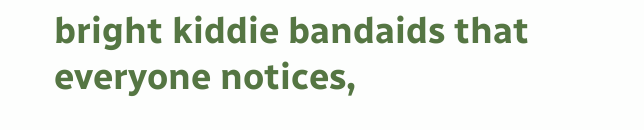bright kiddie bandaids that everyone notices,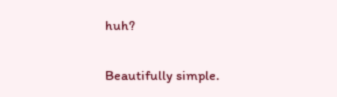huh?

Beautifully simple.